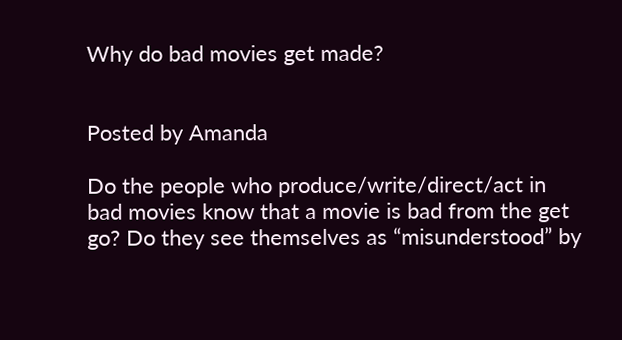Why do bad movies get made?


Posted by Amanda

Do the people who produce/write/direct/act in bad movies know that a movie is bad from the get go? Do they see themselves as “misunderstood” by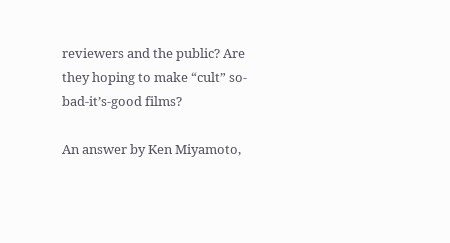reviewers and the public? Are they hoping to make “cult” so-bad-it’s-good films?

An answer by Ken Miyamoto,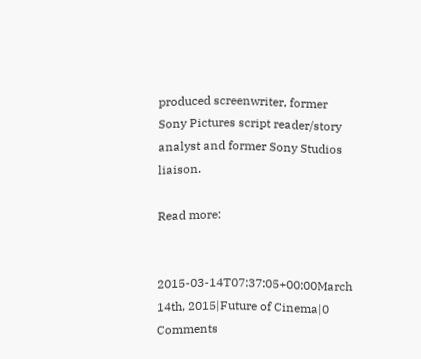produced screenwriter, former Sony Pictures script reader/story analyst and former Sony Studios liaison.

Read more:


2015-03-14T07:37:05+00:00March 14th, 2015|Future of Cinema|0 Comments